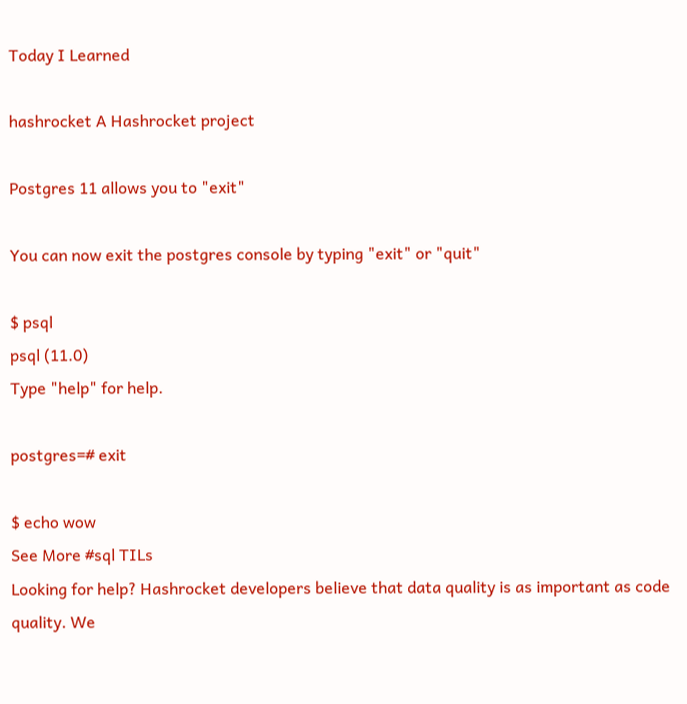Today I Learned

hashrocket A Hashrocket project

Postgres 11 allows you to "exit"

You can now exit the postgres console by typing "exit" or "quit"

$ psql
psql (11.0)
Type "help" for help.

postgres=# exit

$ echo wow
See More #sql TILs
Looking for help? Hashrocket developers believe that data quality is as important as code quality. We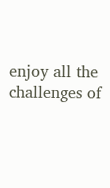enjoy all the challenges of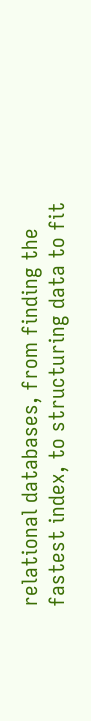relational databases, from finding the fastest index, to structuring data to fit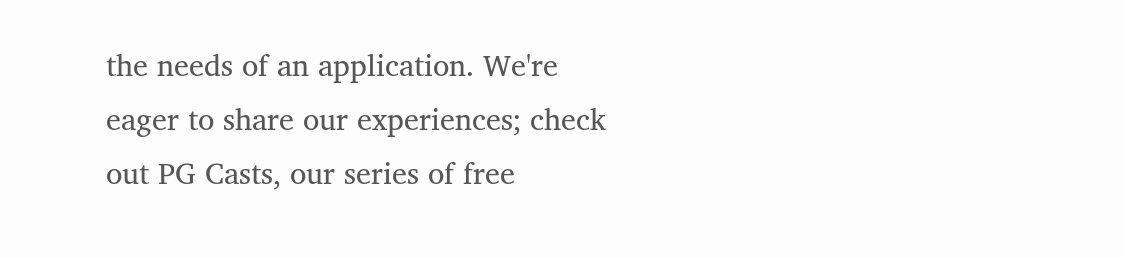the needs of an application. We're eager to share our experiences; check out PG Casts, our series of free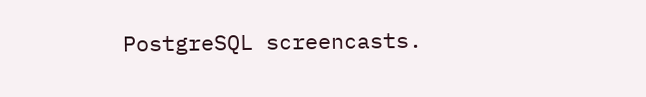PostgreSQL screencasts.